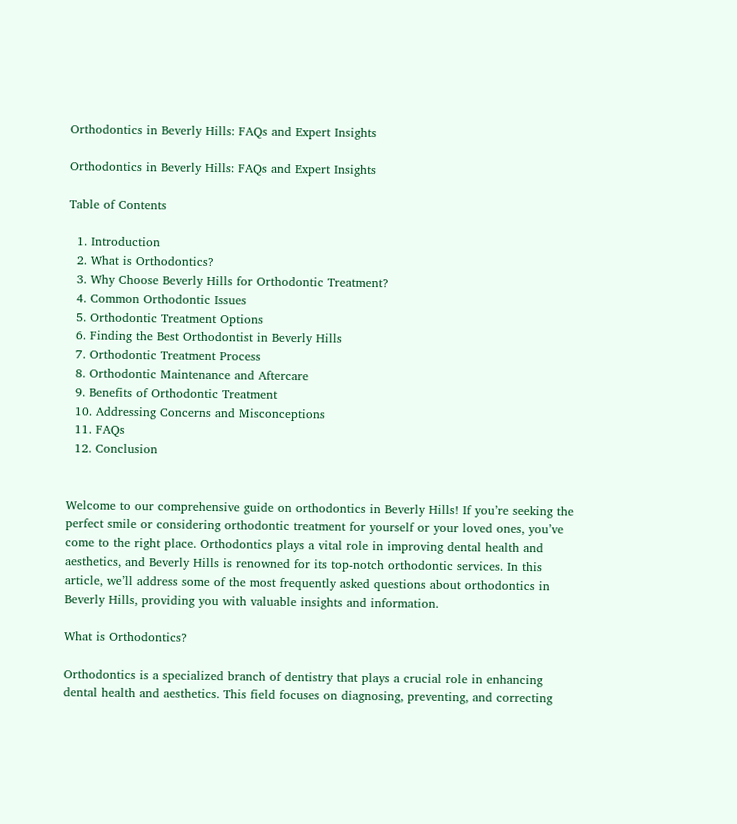Orthodontics in Beverly Hills: FAQs and Expert Insights

Orthodontics in Beverly Hills: FAQs and Expert Insights

Table of Contents

  1. Introduction
  2. What is Orthodontics?
  3. Why Choose Beverly Hills for Orthodontic Treatment?
  4. Common Orthodontic Issues
  5. Orthodontic Treatment Options
  6. Finding the Best Orthodontist in Beverly Hills
  7. Orthodontic Treatment Process
  8. Orthodontic Maintenance and Aftercare
  9. Benefits of Orthodontic Treatment
  10. Addressing Concerns and Misconceptions
  11. FAQs
  12. Conclusion


Welcome to our comprehensive guide on orthodontics in Beverly Hills! If you’re seeking the perfect smile or considering orthodontic treatment for yourself or your loved ones, you’ve come to the right place. Orthodontics plays a vital role in improving dental health and aesthetics, and Beverly Hills is renowned for its top-notch orthodontic services. In this article, we’ll address some of the most frequently asked questions about orthodontics in Beverly Hills, providing you with valuable insights and information.

What is Orthodontics?

Orthodontics is a specialized branch of dentistry that plays a crucial role in enhancing dental health and aesthetics. This field focuses on diagnosing, preventing, and correcting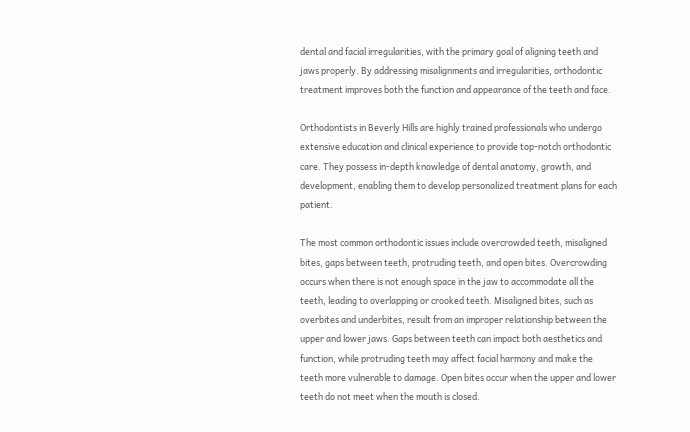dental and facial irregularities, with the primary goal of aligning teeth and jaws properly. By addressing misalignments and irregularities, orthodontic treatment improves both the function and appearance of the teeth and face.

Orthodontists in Beverly Hills are highly trained professionals who undergo extensive education and clinical experience to provide top-notch orthodontic care. They possess in-depth knowledge of dental anatomy, growth, and development, enabling them to develop personalized treatment plans for each patient.

The most common orthodontic issues include overcrowded teeth, misaligned bites, gaps between teeth, protruding teeth, and open bites. Overcrowding occurs when there is not enough space in the jaw to accommodate all the teeth, leading to overlapping or crooked teeth. Misaligned bites, such as overbites and underbites, result from an improper relationship between the upper and lower jaws. Gaps between teeth can impact both aesthetics and function, while protruding teeth may affect facial harmony and make the teeth more vulnerable to damage. Open bites occur when the upper and lower teeth do not meet when the mouth is closed.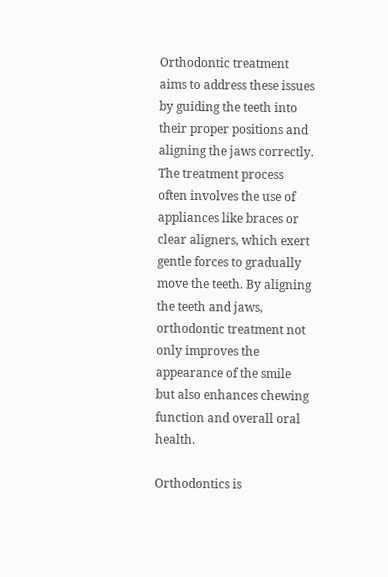Orthodontic treatment aims to address these issues by guiding the teeth into their proper positions and aligning the jaws correctly. The treatment process often involves the use of appliances like braces or clear aligners, which exert gentle forces to gradually move the teeth. By aligning the teeth and jaws, orthodontic treatment not only improves the appearance of the smile but also enhances chewing function and overall oral health.

Orthodontics is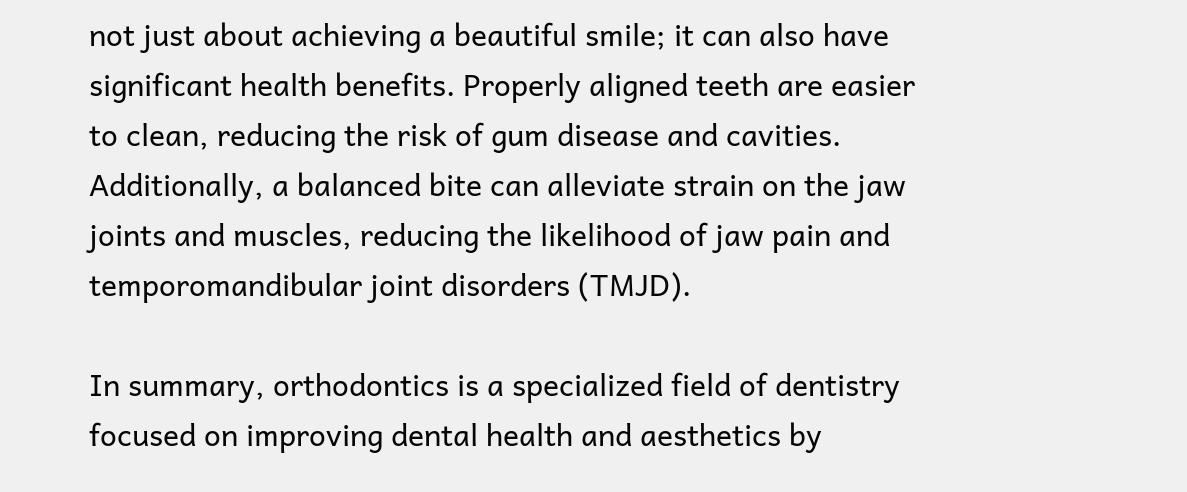not just about achieving a beautiful smile; it can also have significant health benefits. Properly aligned teeth are easier to clean, reducing the risk of gum disease and cavities. Additionally, a balanced bite can alleviate strain on the jaw joints and muscles, reducing the likelihood of jaw pain and temporomandibular joint disorders (TMJD).

In summary, orthodontics is a specialized field of dentistry focused on improving dental health and aesthetics by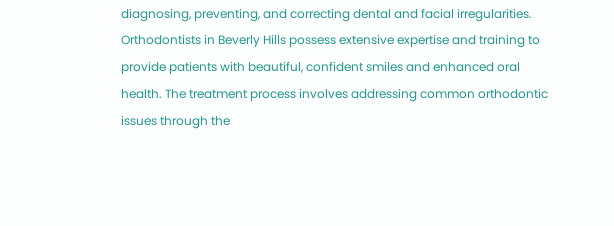diagnosing, preventing, and correcting dental and facial irregularities. Orthodontists in Beverly Hills possess extensive expertise and training to provide patients with beautiful, confident smiles and enhanced oral health. The treatment process involves addressing common orthodontic issues through the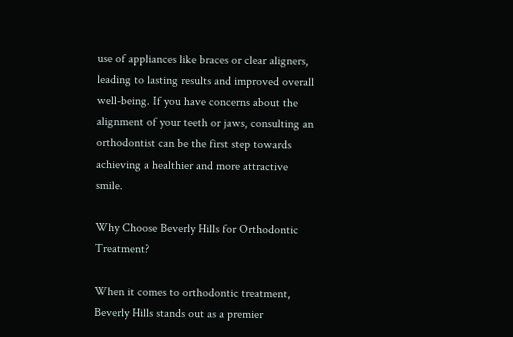use of appliances like braces or clear aligners, leading to lasting results and improved overall well-being. If you have concerns about the alignment of your teeth or jaws, consulting an orthodontist can be the first step towards achieving a healthier and more attractive smile.

Why Choose Beverly Hills for Orthodontic Treatment?

When it comes to orthodontic treatment, Beverly Hills stands out as a premier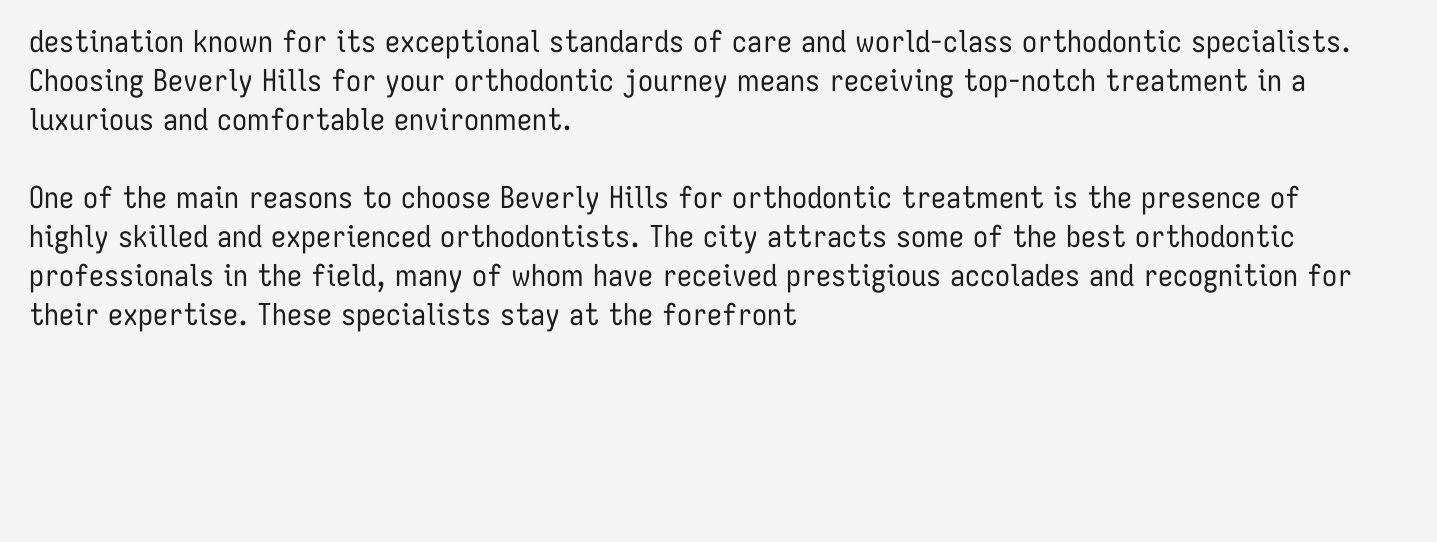destination known for its exceptional standards of care and world-class orthodontic specialists. Choosing Beverly Hills for your orthodontic journey means receiving top-notch treatment in a luxurious and comfortable environment.

One of the main reasons to choose Beverly Hills for orthodontic treatment is the presence of highly skilled and experienced orthodontists. The city attracts some of the best orthodontic professionals in the field, many of whom have received prestigious accolades and recognition for their expertise. These specialists stay at the forefront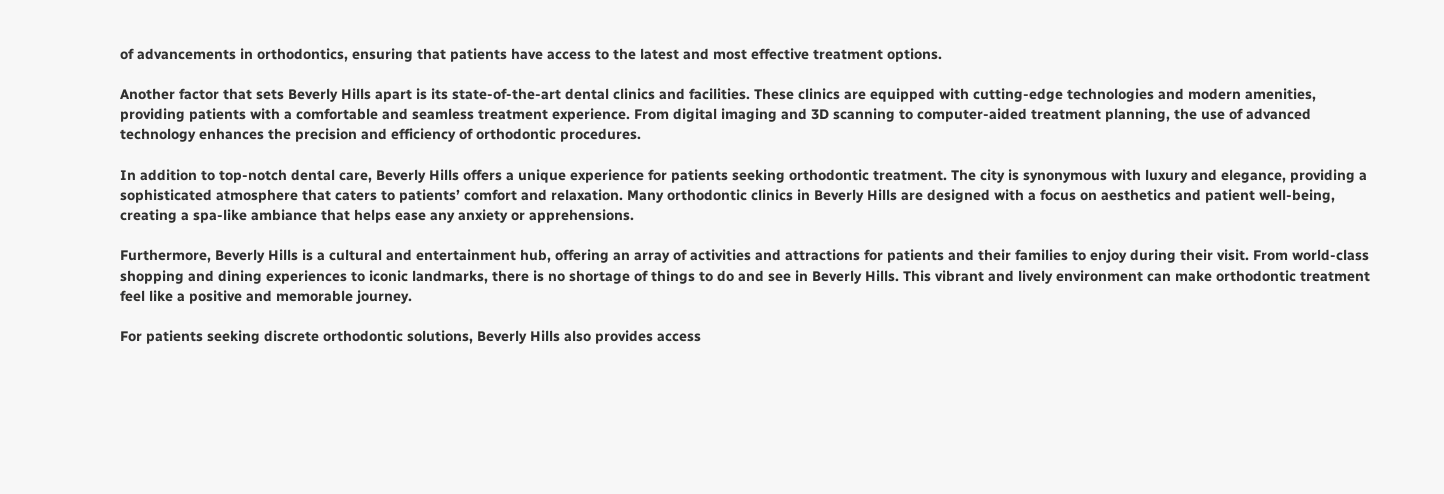of advancements in orthodontics, ensuring that patients have access to the latest and most effective treatment options.

Another factor that sets Beverly Hills apart is its state-of-the-art dental clinics and facilities. These clinics are equipped with cutting-edge technologies and modern amenities, providing patients with a comfortable and seamless treatment experience. From digital imaging and 3D scanning to computer-aided treatment planning, the use of advanced technology enhances the precision and efficiency of orthodontic procedures.

In addition to top-notch dental care, Beverly Hills offers a unique experience for patients seeking orthodontic treatment. The city is synonymous with luxury and elegance, providing a sophisticated atmosphere that caters to patients’ comfort and relaxation. Many orthodontic clinics in Beverly Hills are designed with a focus on aesthetics and patient well-being, creating a spa-like ambiance that helps ease any anxiety or apprehensions.

Furthermore, Beverly Hills is a cultural and entertainment hub, offering an array of activities and attractions for patients and their families to enjoy during their visit. From world-class shopping and dining experiences to iconic landmarks, there is no shortage of things to do and see in Beverly Hills. This vibrant and lively environment can make orthodontic treatment feel like a positive and memorable journey.

For patients seeking discrete orthodontic solutions, Beverly Hills also provides access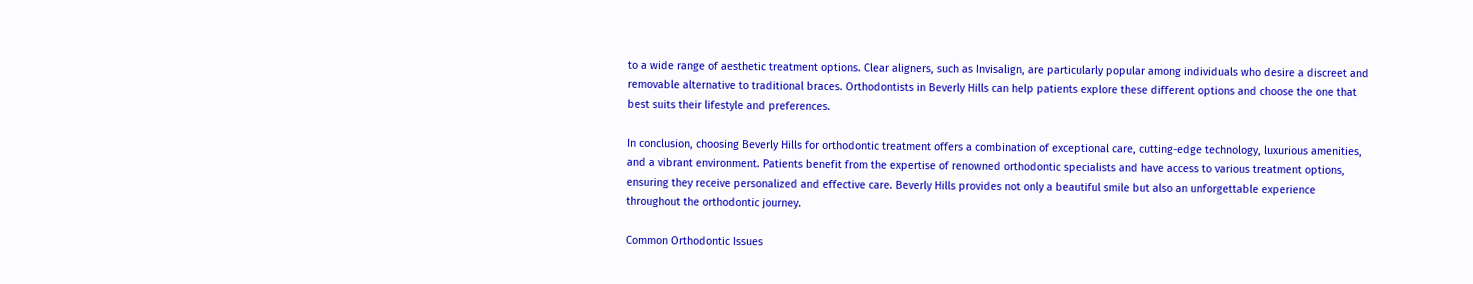to a wide range of aesthetic treatment options. Clear aligners, such as Invisalign, are particularly popular among individuals who desire a discreet and removable alternative to traditional braces. Orthodontists in Beverly Hills can help patients explore these different options and choose the one that best suits their lifestyle and preferences.

In conclusion, choosing Beverly Hills for orthodontic treatment offers a combination of exceptional care, cutting-edge technology, luxurious amenities, and a vibrant environment. Patients benefit from the expertise of renowned orthodontic specialists and have access to various treatment options, ensuring they receive personalized and effective care. Beverly Hills provides not only a beautiful smile but also an unforgettable experience throughout the orthodontic journey.

Common Orthodontic Issues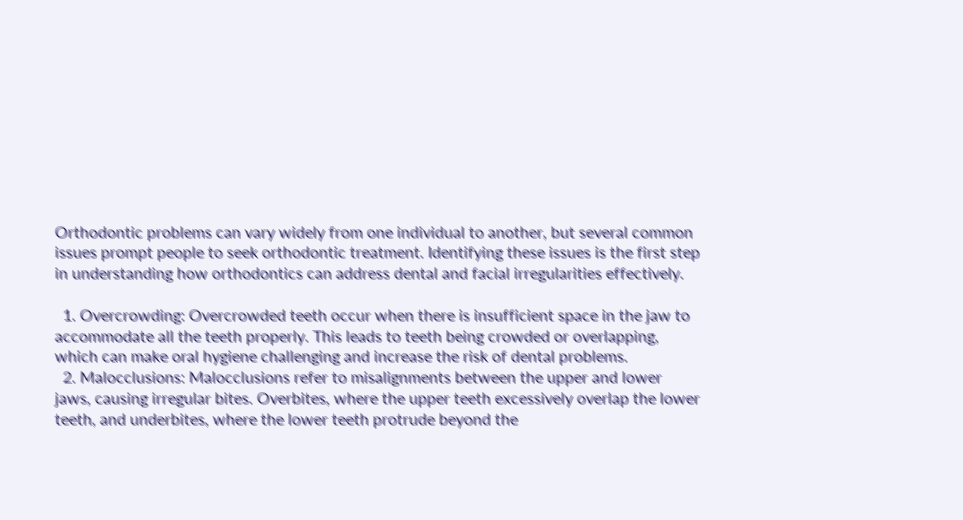Orthodontic problems can vary widely from one individual to another, but several common issues prompt people to seek orthodontic treatment. Identifying these issues is the first step in understanding how orthodontics can address dental and facial irregularities effectively.

  1. Overcrowding: Overcrowded teeth occur when there is insufficient space in the jaw to accommodate all the teeth properly. This leads to teeth being crowded or overlapping, which can make oral hygiene challenging and increase the risk of dental problems.
  2. Malocclusions: Malocclusions refer to misalignments between the upper and lower jaws, causing irregular bites. Overbites, where the upper teeth excessively overlap the lower teeth, and underbites, where the lower teeth protrude beyond the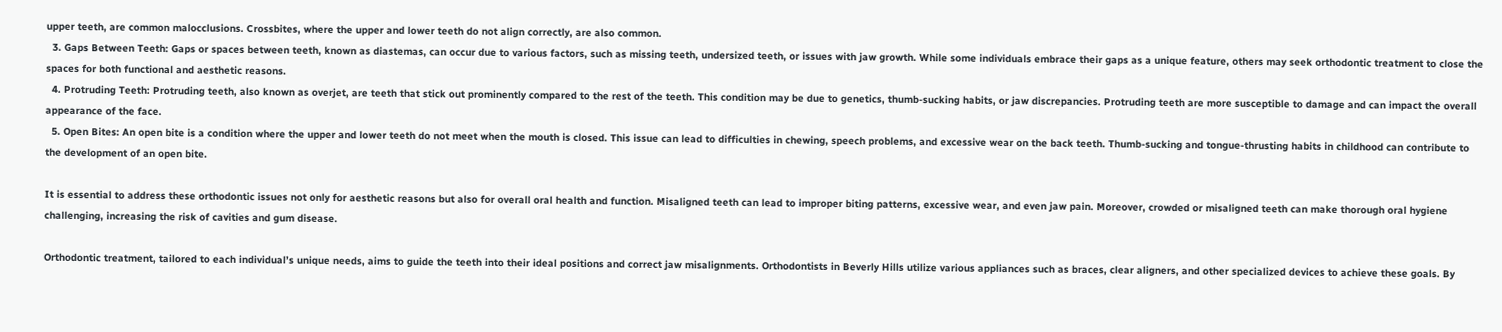upper teeth, are common malocclusions. Crossbites, where the upper and lower teeth do not align correctly, are also common.
  3. Gaps Between Teeth: Gaps or spaces between teeth, known as diastemas, can occur due to various factors, such as missing teeth, undersized teeth, or issues with jaw growth. While some individuals embrace their gaps as a unique feature, others may seek orthodontic treatment to close the spaces for both functional and aesthetic reasons.
  4. Protruding Teeth: Protruding teeth, also known as overjet, are teeth that stick out prominently compared to the rest of the teeth. This condition may be due to genetics, thumb-sucking habits, or jaw discrepancies. Protruding teeth are more susceptible to damage and can impact the overall appearance of the face.
  5. Open Bites: An open bite is a condition where the upper and lower teeth do not meet when the mouth is closed. This issue can lead to difficulties in chewing, speech problems, and excessive wear on the back teeth. Thumb-sucking and tongue-thrusting habits in childhood can contribute to the development of an open bite.

It is essential to address these orthodontic issues not only for aesthetic reasons but also for overall oral health and function. Misaligned teeth can lead to improper biting patterns, excessive wear, and even jaw pain. Moreover, crowded or misaligned teeth can make thorough oral hygiene challenging, increasing the risk of cavities and gum disease.

Orthodontic treatment, tailored to each individual’s unique needs, aims to guide the teeth into their ideal positions and correct jaw misalignments. Orthodontists in Beverly Hills utilize various appliances such as braces, clear aligners, and other specialized devices to achieve these goals. By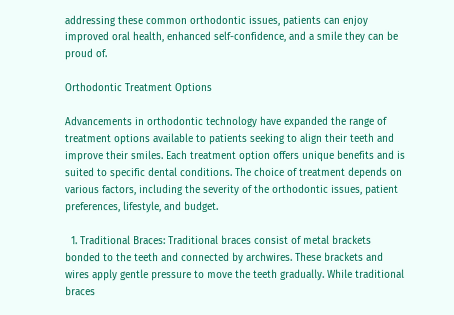addressing these common orthodontic issues, patients can enjoy improved oral health, enhanced self-confidence, and a smile they can be proud of.

Orthodontic Treatment Options

Advancements in orthodontic technology have expanded the range of treatment options available to patients seeking to align their teeth and improve their smiles. Each treatment option offers unique benefits and is suited to specific dental conditions. The choice of treatment depends on various factors, including the severity of the orthodontic issues, patient preferences, lifestyle, and budget.

  1. Traditional Braces: Traditional braces consist of metal brackets bonded to the teeth and connected by archwires. These brackets and wires apply gentle pressure to move the teeth gradually. While traditional braces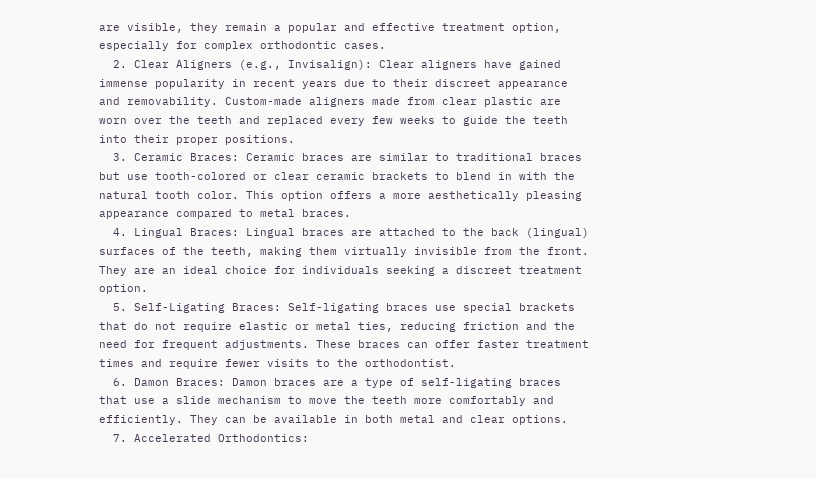are visible, they remain a popular and effective treatment option, especially for complex orthodontic cases.
  2. Clear Aligners (e.g., Invisalign): Clear aligners have gained immense popularity in recent years due to their discreet appearance and removability. Custom-made aligners made from clear plastic are worn over the teeth and replaced every few weeks to guide the teeth into their proper positions.
  3. Ceramic Braces: Ceramic braces are similar to traditional braces but use tooth-colored or clear ceramic brackets to blend in with the natural tooth color. This option offers a more aesthetically pleasing appearance compared to metal braces.
  4. Lingual Braces: Lingual braces are attached to the back (lingual) surfaces of the teeth, making them virtually invisible from the front. They are an ideal choice for individuals seeking a discreet treatment option.
  5. Self-Ligating Braces: Self-ligating braces use special brackets that do not require elastic or metal ties, reducing friction and the need for frequent adjustments. These braces can offer faster treatment times and require fewer visits to the orthodontist.
  6. Damon Braces: Damon braces are a type of self-ligating braces that use a slide mechanism to move the teeth more comfortably and efficiently. They can be available in both metal and clear options.
  7. Accelerated Orthodontics: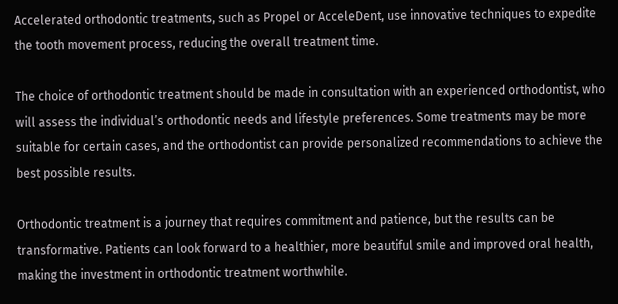Accelerated orthodontic treatments, such as Propel or AcceleDent, use innovative techniques to expedite the tooth movement process, reducing the overall treatment time.

The choice of orthodontic treatment should be made in consultation with an experienced orthodontist, who will assess the individual’s orthodontic needs and lifestyle preferences. Some treatments may be more suitable for certain cases, and the orthodontist can provide personalized recommendations to achieve the best possible results.

Orthodontic treatment is a journey that requires commitment and patience, but the results can be transformative. Patients can look forward to a healthier, more beautiful smile and improved oral health, making the investment in orthodontic treatment worthwhile.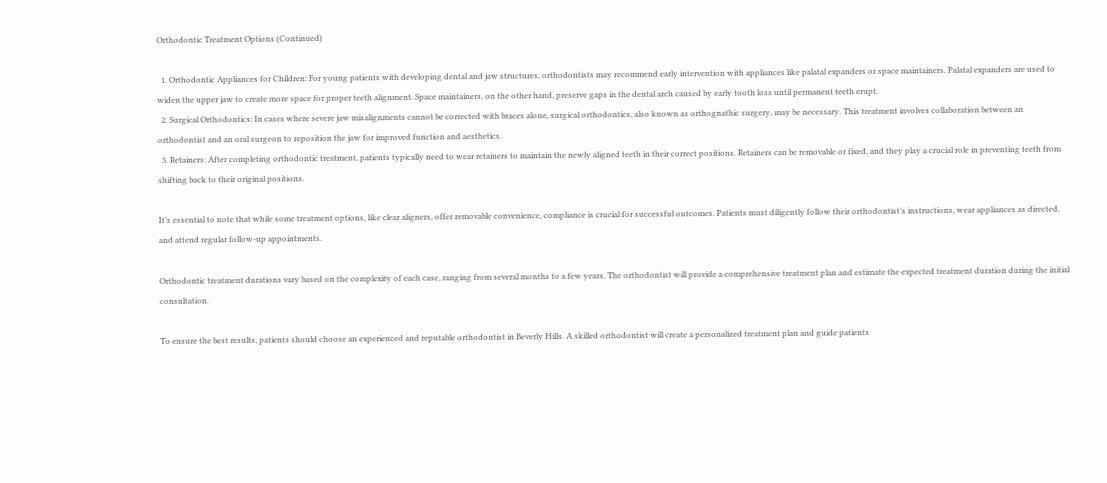Orthodontic Treatment Options (Continued)

  1. Orthodontic Appliances for Children: For young patients with developing dental and jaw structures, orthodontists may recommend early intervention with appliances like palatal expanders or space maintainers. Palatal expanders are used to widen the upper jaw to create more space for proper teeth alignment. Space maintainers, on the other hand, preserve gaps in the dental arch caused by early tooth loss until permanent teeth erupt.
  2. Surgical Orthodontics: In cases where severe jaw misalignments cannot be corrected with braces alone, surgical orthodontics, also known as orthognathic surgery, may be necessary. This treatment involves collaboration between an orthodontist and an oral surgeon to reposition the jaw for improved function and aesthetics.
  3. Retainers: After completing orthodontic treatment, patients typically need to wear retainers to maintain the newly aligned teeth in their correct positions. Retainers can be removable or fixed, and they play a crucial role in preventing teeth from shifting back to their original positions.

It’s essential to note that while some treatment options, like clear aligners, offer removable convenience, compliance is crucial for successful outcomes. Patients must diligently follow their orthodontist’s instructions, wear appliances as directed, and attend regular follow-up appointments.

Orthodontic treatment durations vary based on the complexity of each case, ranging from several months to a few years. The orthodontist will provide a comprehensive treatment plan and estimate the expected treatment duration during the initial consultation.

To ensure the best results, patients should choose an experienced and reputable orthodontist in Beverly Hills. A skilled orthodontist will create a personalized treatment plan and guide patients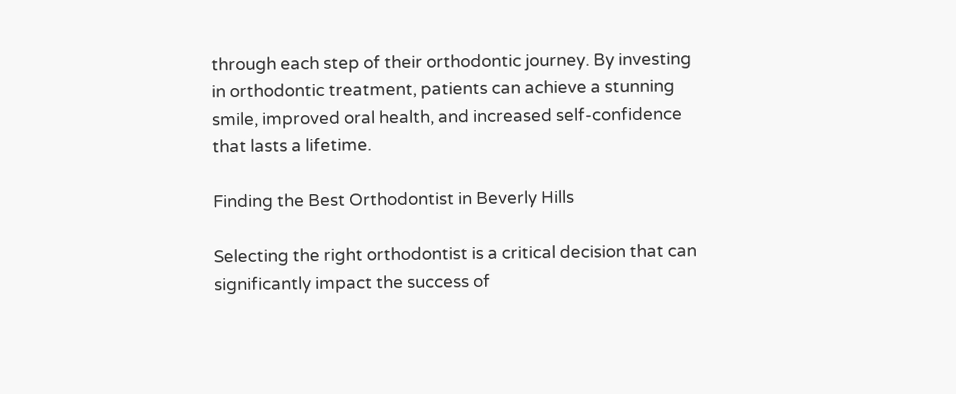through each step of their orthodontic journey. By investing in orthodontic treatment, patients can achieve a stunning smile, improved oral health, and increased self-confidence that lasts a lifetime.

Finding the Best Orthodontist in Beverly Hills

Selecting the right orthodontist is a critical decision that can significantly impact the success of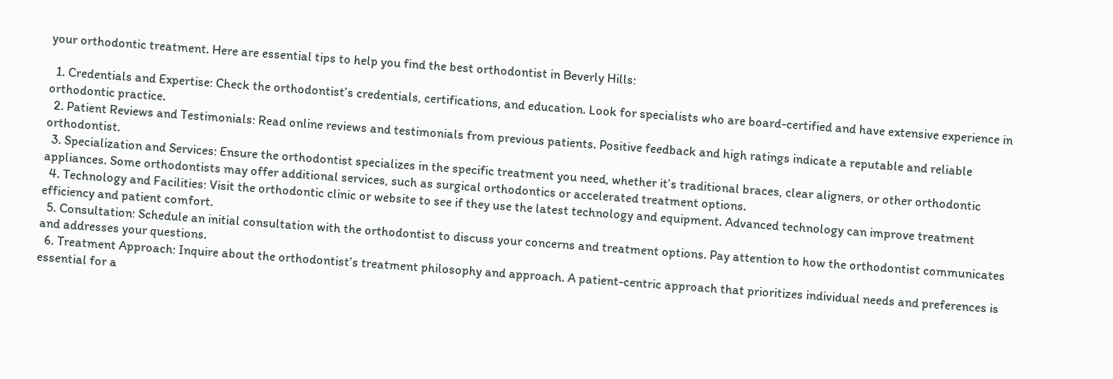your orthodontic treatment. Here are essential tips to help you find the best orthodontist in Beverly Hills:

  1. Credentials and Expertise: Check the orthodontist’s credentials, certifications, and education. Look for specialists who are board-certified and have extensive experience in orthodontic practice.
  2. Patient Reviews and Testimonials: Read online reviews and testimonials from previous patients. Positive feedback and high ratings indicate a reputable and reliable orthodontist.
  3. Specialization and Services: Ensure the orthodontist specializes in the specific treatment you need, whether it’s traditional braces, clear aligners, or other orthodontic appliances. Some orthodontists may offer additional services, such as surgical orthodontics or accelerated treatment options.
  4. Technology and Facilities: Visit the orthodontic clinic or website to see if they use the latest technology and equipment. Advanced technology can improve treatment efficiency and patient comfort.
  5. Consultation: Schedule an initial consultation with the orthodontist to discuss your concerns and treatment options. Pay attention to how the orthodontist communicates and addresses your questions.
  6. Treatment Approach: Inquire about the orthodontist’s treatment philosophy and approach. A patient-centric approach that prioritizes individual needs and preferences is essential for a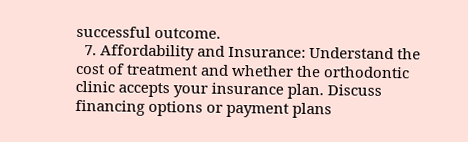successful outcome.
  7. Affordability and Insurance: Understand the cost of treatment and whether the orthodontic clinic accepts your insurance plan. Discuss financing options or payment plans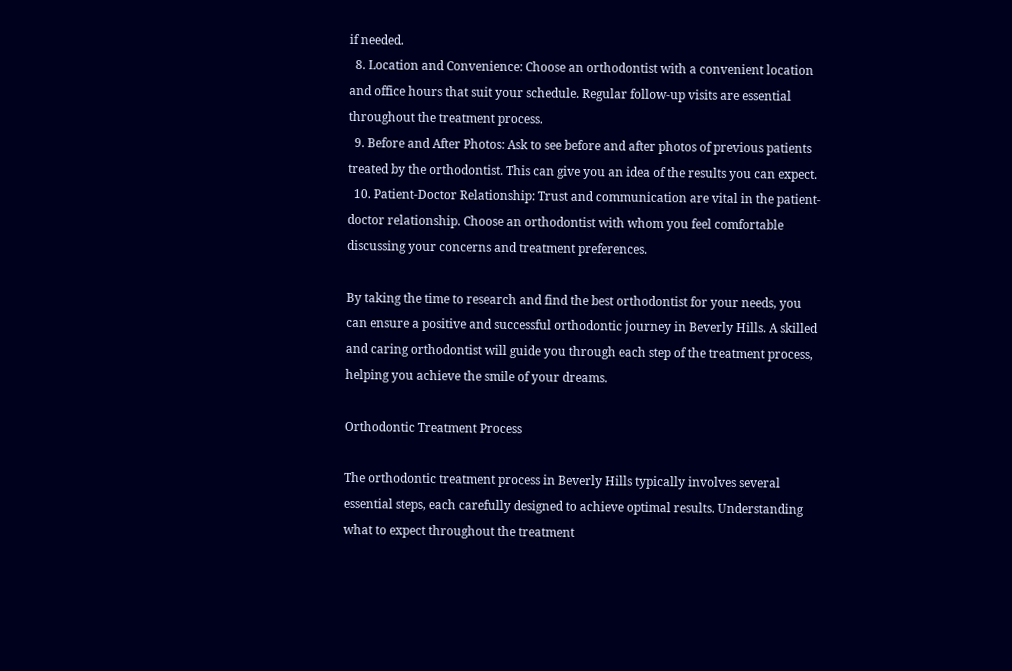if needed.
  8. Location and Convenience: Choose an orthodontist with a convenient location and office hours that suit your schedule. Regular follow-up visits are essential throughout the treatment process.
  9. Before and After Photos: Ask to see before and after photos of previous patients treated by the orthodontist. This can give you an idea of the results you can expect.
  10. Patient-Doctor Relationship: Trust and communication are vital in the patient-doctor relationship. Choose an orthodontist with whom you feel comfortable discussing your concerns and treatment preferences.

By taking the time to research and find the best orthodontist for your needs, you can ensure a positive and successful orthodontic journey in Beverly Hills. A skilled and caring orthodontist will guide you through each step of the treatment process, helping you achieve the smile of your dreams.

Orthodontic Treatment Process

The orthodontic treatment process in Beverly Hills typically involves several essential steps, each carefully designed to achieve optimal results. Understanding what to expect throughout the treatment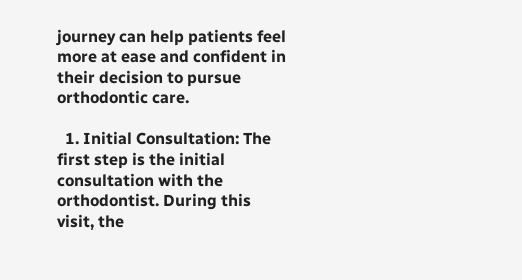journey can help patients feel more at ease and confident in their decision to pursue orthodontic care.

  1. Initial Consultation: The first step is the initial consultation with the orthodontist. During this visit, the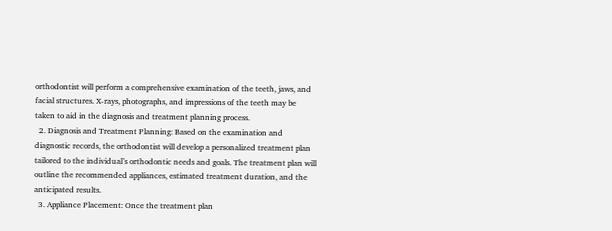orthodontist will perform a comprehensive examination of the teeth, jaws, and facial structures. X-rays, photographs, and impressions of the teeth may be taken to aid in the diagnosis and treatment planning process.
  2. Diagnosis and Treatment Planning: Based on the examination and diagnostic records, the orthodontist will develop a personalized treatment plan tailored to the individual’s orthodontic needs and goals. The treatment plan will outline the recommended appliances, estimated treatment duration, and the anticipated results.
  3. Appliance Placement: Once the treatment plan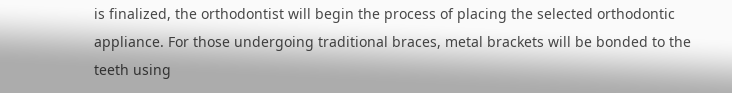is finalized, the orthodontist will begin the process of placing the selected orthodontic appliance. For those undergoing traditional braces, metal brackets will be bonded to the teeth using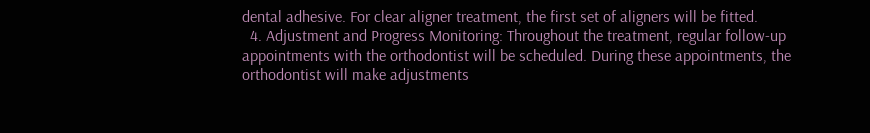dental adhesive. For clear aligner treatment, the first set of aligners will be fitted.
  4. Adjustment and Progress Monitoring: Throughout the treatment, regular follow-up appointments with the orthodontist will be scheduled. During these appointments, the orthodontist will make adjustments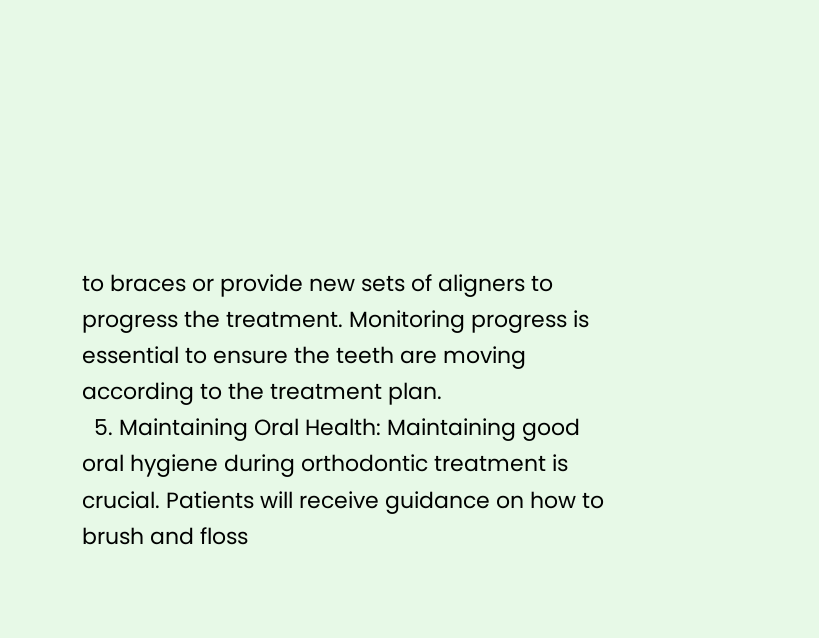to braces or provide new sets of aligners to progress the treatment. Monitoring progress is essential to ensure the teeth are moving according to the treatment plan.
  5. Maintaining Oral Health: Maintaining good oral hygiene during orthodontic treatment is crucial. Patients will receive guidance on how to brush and floss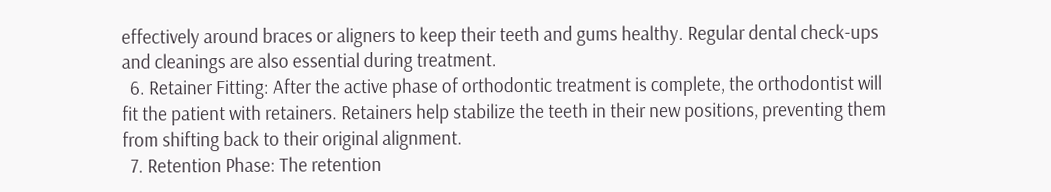effectively around braces or aligners to keep their teeth and gums healthy. Regular dental check-ups and cleanings are also essential during treatment.
  6. Retainer Fitting: After the active phase of orthodontic treatment is complete, the orthodontist will fit the patient with retainers. Retainers help stabilize the teeth in their new positions, preventing them from shifting back to their original alignment.
  7. Retention Phase: The retention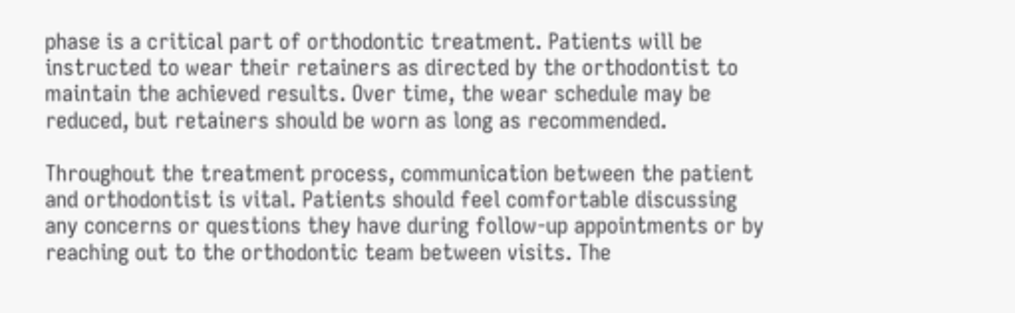phase is a critical part of orthodontic treatment. Patients will be instructed to wear their retainers as directed by the orthodontist to maintain the achieved results. Over time, the wear schedule may be reduced, but retainers should be worn as long as recommended.

Throughout the treatment process, communication between the patient and orthodontist is vital. Patients should feel comfortable discussing any concerns or questions they have during follow-up appointments or by reaching out to the orthodontic team between visits. The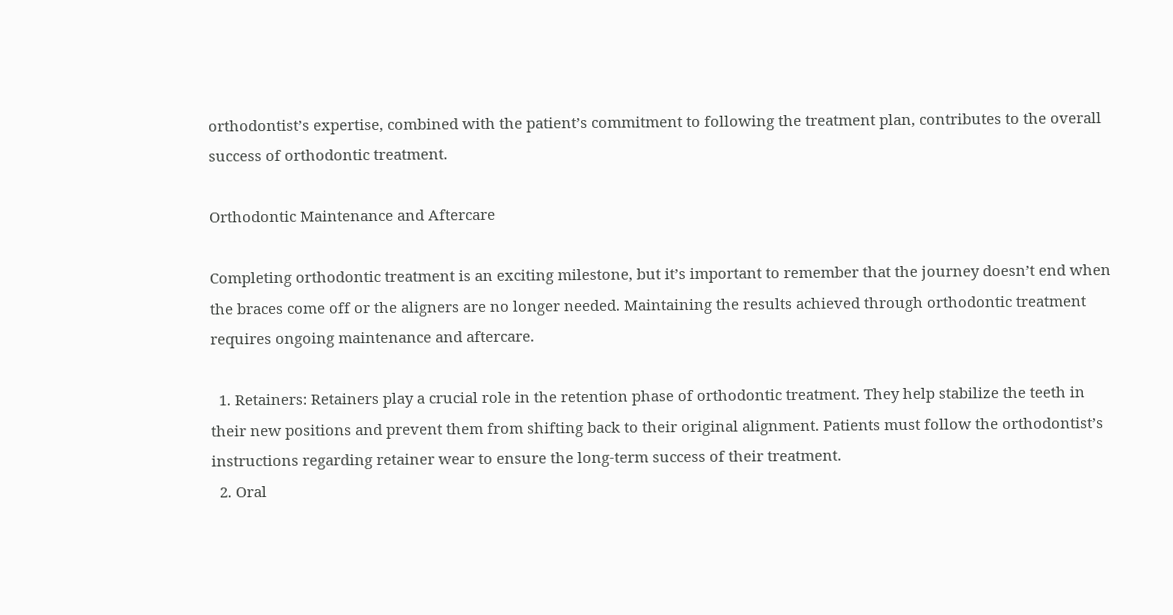orthodontist’s expertise, combined with the patient’s commitment to following the treatment plan, contributes to the overall success of orthodontic treatment.

Orthodontic Maintenance and Aftercare

Completing orthodontic treatment is an exciting milestone, but it’s important to remember that the journey doesn’t end when the braces come off or the aligners are no longer needed. Maintaining the results achieved through orthodontic treatment requires ongoing maintenance and aftercare.

  1. Retainers: Retainers play a crucial role in the retention phase of orthodontic treatment. They help stabilize the teeth in their new positions and prevent them from shifting back to their original alignment. Patients must follow the orthodontist’s instructions regarding retainer wear to ensure the long-term success of their treatment.
  2. Oral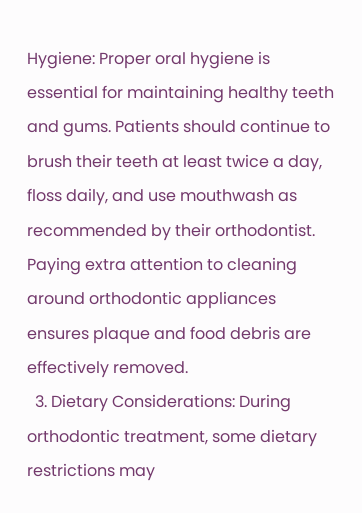Hygiene: Proper oral hygiene is essential for maintaining healthy teeth and gums. Patients should continue to brush their teeth at least twice a day, floss daily, and use mouthwash as recommended by their orthodontist. Paying extra attention to cleaning around orthodontic appliances ensures plaque and food debris are effectively removed.
  3. Dietary Considerations: During orthodontic treatment, some dietary restrictions may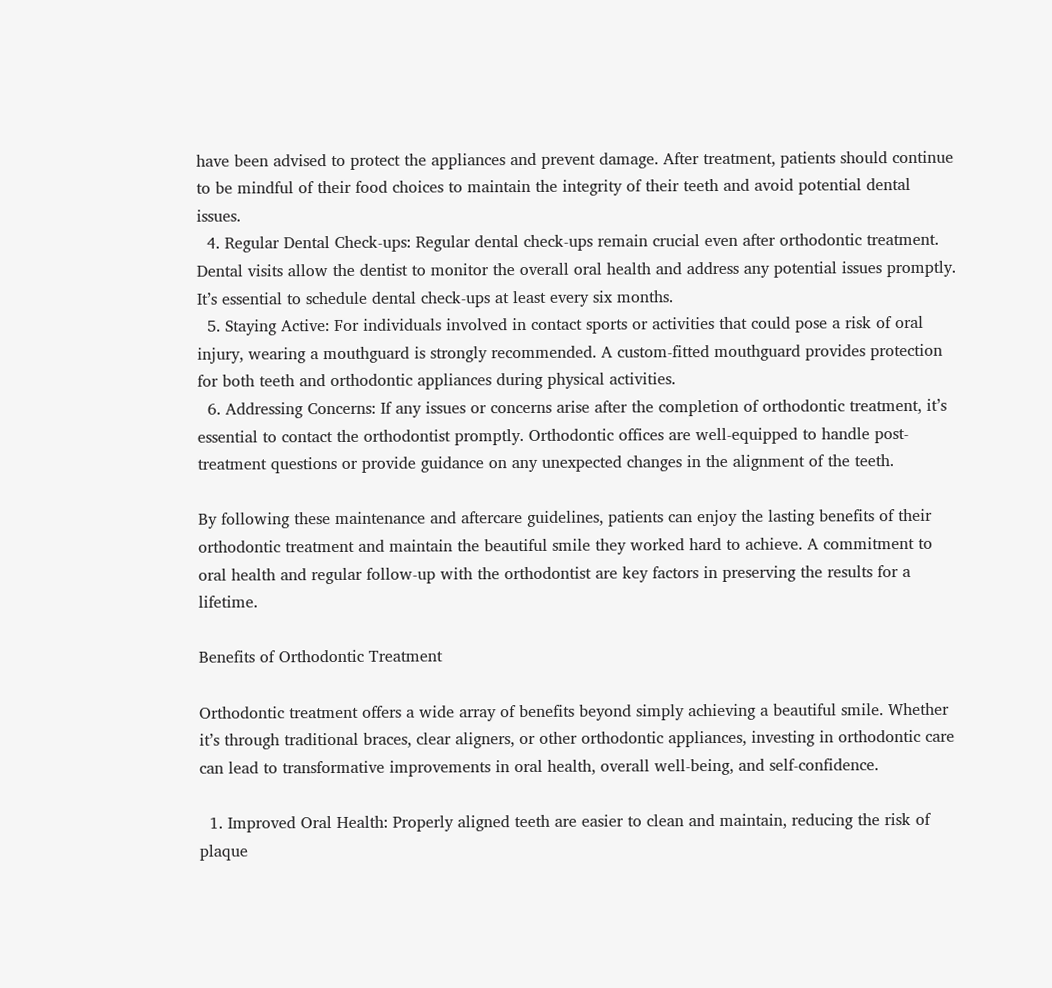have been advised to protect the appliances and prevent damage. After treatment, patients should continue to be mindful of their food choices to maintain the integrity of their teeth and avoid potential dental issues.
  4. Regular Dental Check-ups: Regular dental check-ups remain crucial even after orthodontic treatment. Dental visits allow the dentist to monitor the overall oral health and address any potential issues promptly. It’s essential to schedule dental check-ups at least every six months.
  5. Staying Active: For individuals involved in contact sports or activities that could pose a risk of oral injury, wearing a mouthguard is strongly recommended. A custom-fitted mouthguard provides protection for both teeth and orthodontic appliances during physical activities.
  6. Addressing Concerns: If any issues or concerns arise after the completion of orthodontic treatment, it’s essential to contact the orthodontist promptly. Orthodontic offices are well-equipped to handle post-treatment questions or provide guidance on any unexpected changes in the alignment of the teeth.

By following these maintenance and aftercare guidelines, patients can enjoy the lasting benefits of their orthodontic treatment and maintain the beautiful smile they worked hard to achieve. A commitment to oral health and regular follow-up with the orthodontist are key factors in preserving the results for a lifetime.

Benefits of Orthodontic Treatment

Orthodontic treatment offers a wide array of benefits beyond simply achieving a beautiful smile. Whether it’s through traditional braces, clear aligners, or other orthodontic appliances, investing in orthodontic care can lead to transformative improvements in oral health, overall well-being, and self-confidence.

  1. Improved Oral Health: Properly aligned teeth are easier to clean and maintain, reducing the risk of plaque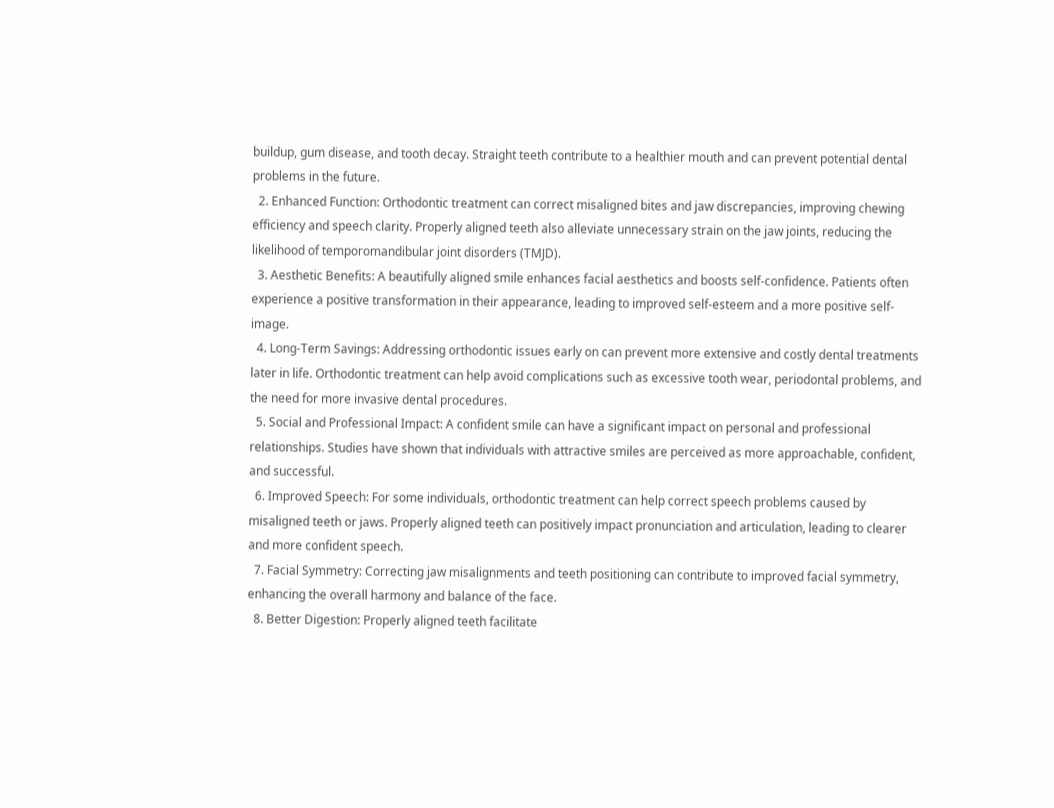buildup, gum disease, and tooth decay. Straight teeth contribute to a healthier mouth and can prevent potential dental problems in the future.
  2. Enhanced Function: Orthodontic treatment can correct misaligned bites and jaw discrepancies, improving chewing efficiency and speech clarity. Properly aligned teeth also alleviate unnecessary strain on the jaw joints, reducing the likelihood of temporomandibular joint disorders (TMJD).
  3. Aesthetic Benefits: A beautifully aligned smile enhances facial aesthetics and boosts self-confidence. Patients often experience a positive transformation in their appearance, leading to improved self-esteem and a more positive self-image.
  4. Long-Term Savings: Addressing orthodontic issues early on can prevent more extensive and costly dental treatments later in life. Orthodontic treatment can help avoid complications such as excessive tooth wear, periodontal problems, and the need for more invasive dental procedures.
  5. Social and Professional Impact: A confident smile can have a significant impact on personal and professional relationships. Studies have shown that individuals with attractive smiles are perceived as more approachable, confident, and successful.
  6. Improved Speech: For some individuals, orthodontic treatment can help correct speech problems caused by misaligned teeth or jaws. Properly aligned teeth can positively impact pronunciation and articulation, leading to clearer and more confident speech.
  7. Facial Symmetry: Correcting jaw misalignments and teeth positioning can contribute to improved facial symmetry, enhancing the overall harmony and balance of the face.
  8. Better Digestion: Properly aligned teeth facilitate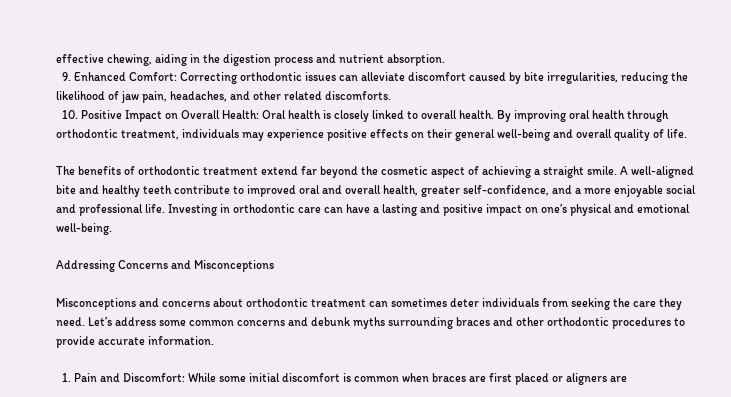effective chewing, aiding in the digestion process and nutrient absorption.
  9. Enhanced Comfort: Correcting orthodontic issues can alleviate discomfort caused by bite irregularities, reducing the likelihood of jaw pain, headaches, and other related discomforts.
  10. Positive Impact on Overall Health: Oral health is closely linked to overall health. By improving oral health through orthodontic treatment, individuals may experience positive effects on their general well-being and overall quality of life.

The benefits of orthodontic treatment extend far beyond the cosmetic aspect of achieving a straight smile. A well-aligned bite and healthy teeth contribute to improved oral and overall health, greater self-confidence, and a more enjoyable social and professional life. Investing in orthodontic care can have a lasting and positive impact on one’s physical and emotional well-being.

Addressing Concerns and Misconceptions

Misconceptions and concerns about orthodontic treatment can sometimes deter individuals from seeking the care they need. Let’s address some common concerns and debunk myths surrounding braces and other orthodontic procedures to provide accurate information.

  1. Pain and Discomfort: While some initial discomfort is common when braces are first placed or aligners are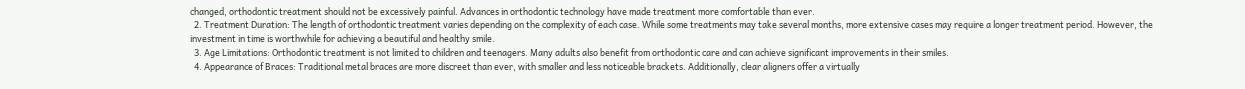changed, orthodontic treatment should not be excessively painful. Advances in orthodontic technology have made treatment more comfortable than ever.
  2. Treatment Duration: The length of orthodontic treatment varies depending on the complexity of each case. While some treatments may take several months, more extensive cases may require a longer treatment period. However, the investment in time is worthwhile for achieving a beautiful and healthy smile.
  3. Age Limitations: Orthodontic treatment is not limited to children and teenagers. Many adults also benefit from orthodontic care and can achieve significant improvements in their smiles.
  4. Appearance of Braces: Traditional metal braces are more discreet than ever, with smaller and less noticeable brackets. Additionally, clear aligners offer a virtually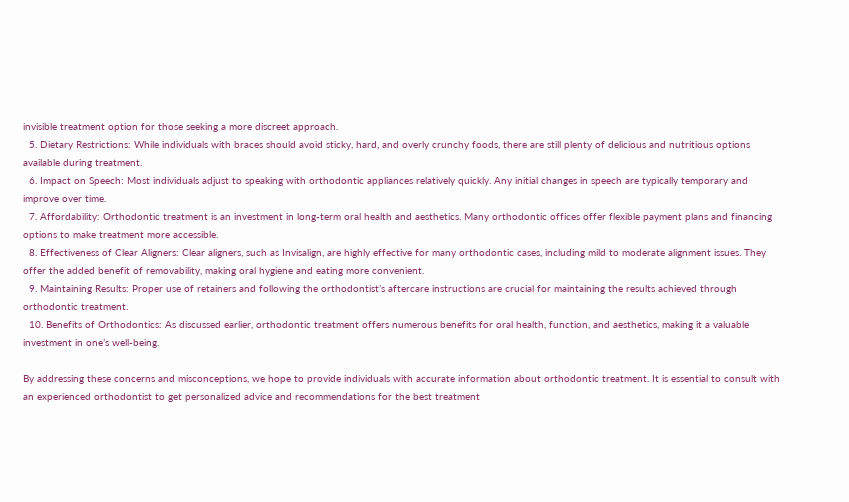invisible treatment option for those seeking a more discreet approach.
  5. Dietary Restrictions: While individuals with braces should avoid sticky, hard, and overly crunchy foods, there are still plenty of delicious and nutritious options available during treatment.
  6. Impact on Speech: Most individuals adjust to speaking with orthodontic appliances relatively quickly. Any initial changes in speech are typically temporary and improve over time.
  7. Affordability: Orthodontic treatment is an investment in long-term oral health and aesthetics. Many orthodontic offices offer flexible payment plans and financing options to make treatment more accessible.
  8. Effectiveness of Clear Aligners: Clear aligners, such as Invisalign, are highly effective for many orthodontic cases, including mild to moderate alignment issues. They offer the added benefit of removability, making oral hygiene and eating more convenient.
  9. Maintaining Results: Proper use of retainers and following the orthodontist’s aftercare instructions are crucial for maintaining the results achieved through orthodontic treatment.
  10. Benefits of Orthodontics: As discussed earlier, orthodontic treatment offers numerous benefits for oral health, function, and aesthetics, making it a valuable investment in one’s well-being.

By addressing these concerns and misconceptions, we hope to provide individuals with accurate information about orthodontic treatment. It is essential to consult with an experienced orthodontist to get personalized advice and recommendations for the best treatment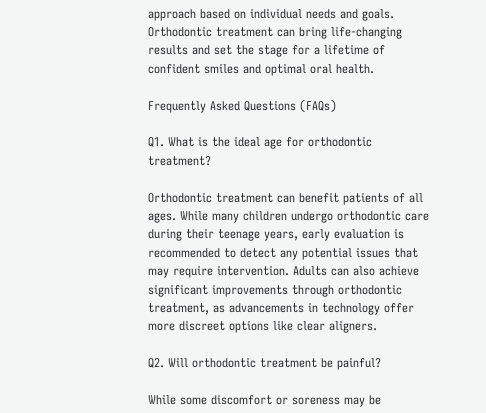approach based on individual needs and goals. Orthodontic treatment can bring life-changing results and set the stage for a lifetime of confident smiles and optimal oral health.

Frequently Asked Questions (FAQs)

Q1. What is the ideal age for orthodontic treatment?

Orthodontic treatment can benefit patients of all ages. While many children undergo orthodontic care during their teenage years, early evaluation is recommended to detect any potential issues that may require intervention. Adults can also achieve significant improvements through orthodontic treatment, as advancements in technology offer more discreet options like clear aligners.

Q2. Will orthodontic treatment be painful?

While some discomfort or soreness may be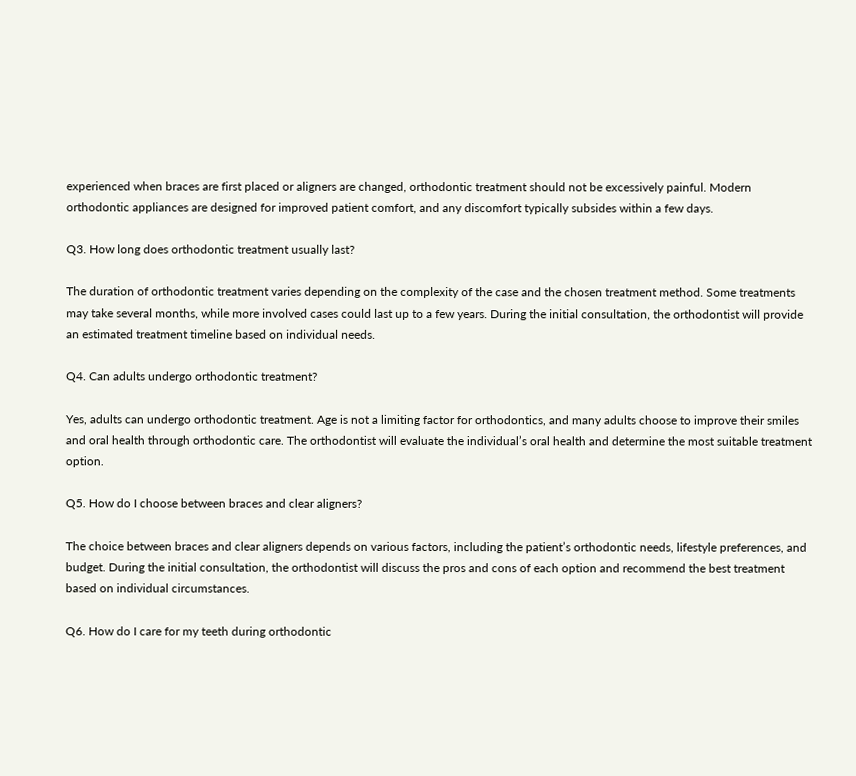experienced when braces are first placed or aligners are changed, orthodontic treatment should not be excessively painful. Modern orthodontic appliances are designed for improved patient comfort, and any discomfort typically subsides within a few days.

Q3. How long does orthodontic treatment usually last?

The duration of orthodontic treatment varies depending on the complexity of the case and the chosen treatment method. Some treatments may take several months, while more involved cases could last up to a few years. During the initial consultation, the orthodontist will provide an estimated treatment timeline based on individual needs.

Q4. Can adults undergo orthodontic treatment?

Yes, adults can undergo orthodontic treatment. Age is not a limiting factor for orthodontics, and many adults choose to improve their smiles and oral health through orthodontic care. The orthodontist will evaluate the individual’s oral health and determine the most suitable treatment option.

Q5. How do I choose between braces and clear aligners?

The choice between braces and clear aligners depends on various factors, including the patient’s orthodontic needs, lifestyle preferences, and budget. During the initial consultation, the orthodontist will discuss the pros and cons of each option and recommend the best treatment based on individual circumstances.

Q6. How do I care for my teeth during orthodontic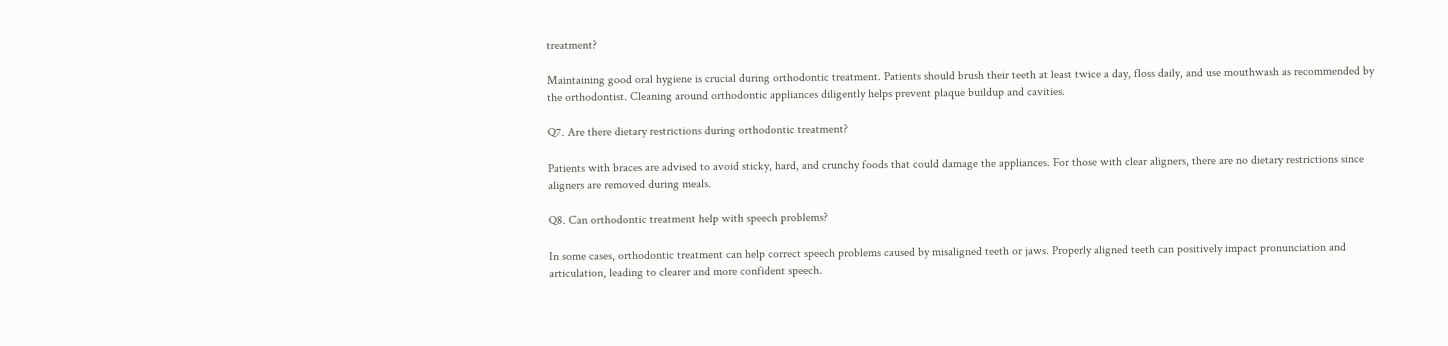treatment?

Maintaining good oral hygiene is crucial during orthodontic treatment. Patients should brush their teeth at least twice a day, floss daily, and use mouthwash as recommended by the orthodontist. Cleaning around orthodontic appliances diligently helps prevent plaque buildup and cavities.

Q7. Are there dietary restrictions during orthodontic treatment?

Patients with braces are advised to avoid sticky, hard, and crunchy foods that could damage the appliances. For those with clear aligners, there are no dietary restrictions since aligners are removed during meals.

Q8. Can orthodontic treatment help with speech problems?

In some cases, orthodontic treatment can help correct speech problems caused by misaligned teeth or jaws. Properly aligned teeth can positively impact pronunciation and articulation, leading to clearer and more confident speech.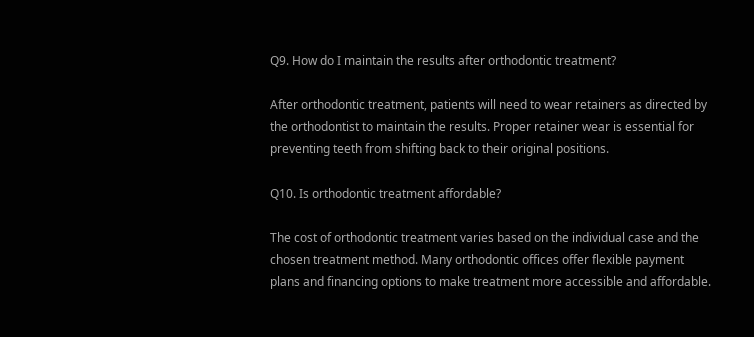Q9. How do I maintain the results after orthodontic treatment?

After orthodontic treatment, patients will need to wear retainers as directed by the orthodontist to maintain the results. Proper retainer wear is essential for preventing teeth from shifting back to their original positions.

Q10. Is orthodontic treatment affordable?

The cost of orthodontic treatment varies based on the individual case and the chosen treatment method. Many orthodontic offices offer flexible payment plans and financing options to make treatment more accessible and affordable.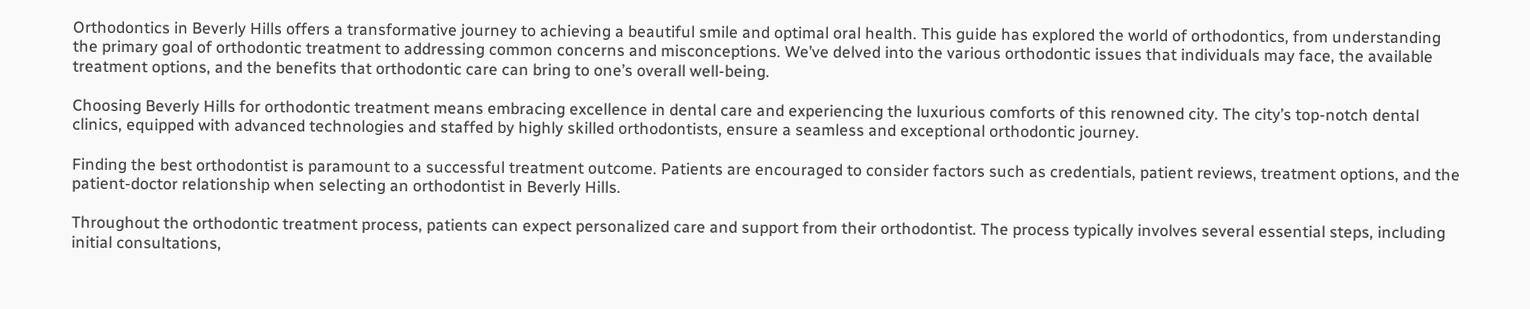Orthodontics in Beverly Hills offers a transformative journey to achieving a beautiful smile and optimal oral health. This guide has explored the world of orthodontics, from understanding the primary goal of orthodontic treatment to addressing common concerns and misconceptions. We’ve delved into the various orthodontic issues that individuals may face, the available treatment options, and the benefits that orthodontic care can bring to one’s overall well-being.

Choosing Beverly Hills for orthodontic treatment means embracing excellence in dental care and experiencing the luxurious comforts of this renowned city. The city’s top-notch dental clinics, equipped with advanced technologies and staffed by highly skilled orthodontists, ensure a seamless and exceptional orthodontic journey.

Finding the best orthodontist is paramount to a successful treatment outcome. Patients are encouraged to consider factors such as credentials, patient reviews, treatment options, and the patient-doctor relationship when selecting an orthodontist in Beverly Hills.

Throughout the orthodontic treatment process, patients can expect personalized care and support from their orthodontist. The process typically involves several essential steps, including initial consultations,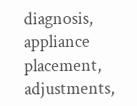diagnosis, appliance placement, adjustments,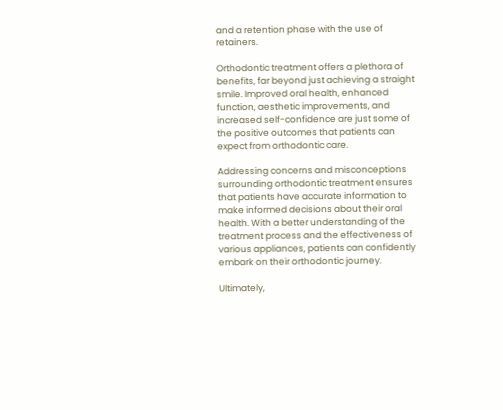and a retention phase with the use of retainers.

Orthodontic treatment offers a plethora of benefits, far beyond just achieving a straight smile. Improved oral health, enhanced function, aesthetic improvements, and increased self-confidence are just some of the positive outcomes that patients can expect from orthodontic care.

Addressing concerns and misconceptions surrounding orthodontic treatment ensures that patients have accurate information to make informed decisions about their oral health. With a better understanding of the treatment process and the effectiveness of various appliances, patients can confidently embark on their orthodontic journey.

Ultimately,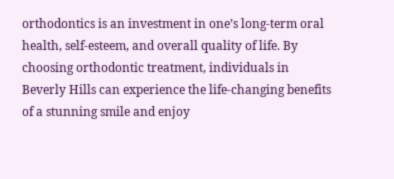orthodontics is an investment in one’s long-term oral health, self-esteem, and overall quality of life. By choosing orthodontic treatment, individuals in Beverly Hills can experience the life-changing benefits of a stunning smile and enjoy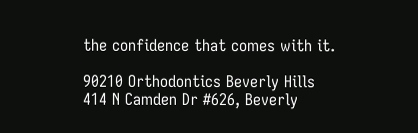the confidence that comes with it.

90210 Orthodontics Beverly Hills
414 N Camden Dr #626, Beverly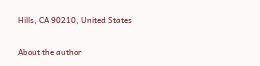Hills, CA 90210, United States

About the author